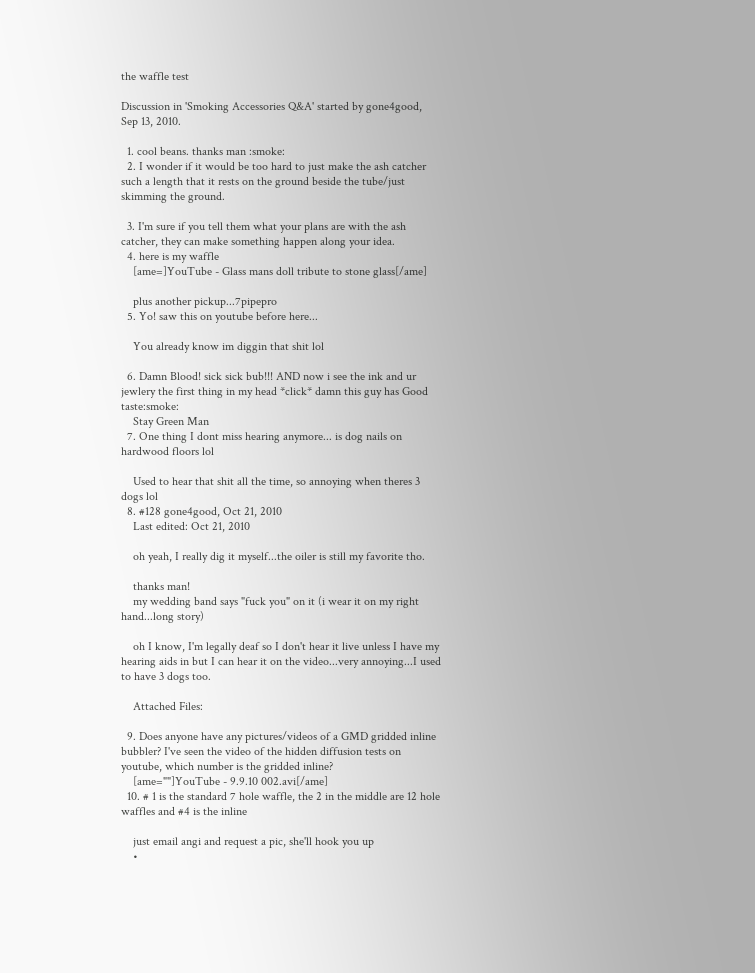the waffle test

Discussion in 'Smoking Accessories Q&A' started by gone4good, Sep 13, 2010.

  1. cool beans. thanks man :smoke:
  2. I wonder if it would be too hard to just make the ash catcher such a length that it rests on the ground beside the tube/just skimming the ground.

  3. I'm sure if you tell them what your plans are with the ash catcher, they can make something happen along your idea.
  4. here is my waffle
    [ame=]YouTube - Glass mans doll tribute to stone glass[/ame]

    plus another pickup...7pipepro
  5. Yo! saw this on youtube before here...

    You already know im diggin that shit lol

  6. Damn Blood! sick sick bub!!! AND now i see the ink and ur jewlery the first thing in my head *click* damn this guy has Good taste:smoke:
    Stay Green Man
  7. One thing I dont miss hearing anymore... is dog nails on hardwood floors lol

    Used to hear that shit all the time, so annoying when theres 3 dogs lol
  8. #128 gone4good, Oct 21, 2010
    Last edited: Oct 21, 2010

    oh yeah, I really dig it myself...the oiler is still my favorite tho.

    thanks man!
    my wedding band says "fuck you" on it (i wear it on my right hand...long story)

    oh I know, I'm legally deaf so I don't hear it live unless I have my hearing aids in but I can hear it on the video...very annoying...I used to have 3 dogs too.

    Attached Files:

  9. Does anyone have any pictures/videos of a GMD gridded inline bubbler? I've seen the video of the hidden diffusion tests on youtube, which number is the gridded inline?
    [ame=""]YouTube - 9.9.10 002.avi[/ame]
  10. # 1 is the standard 7 hole waffle, the 2 in the middle are 12 hole waffles and #4 is the inline

    just email angi and request a pic, she'll hook you up
    •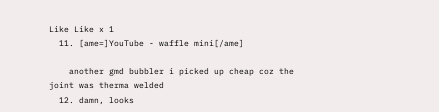Like Like x 1
  11. [ame=]YouTube - waffle mini[/ame]

    another gmd bubbler i picked up cheap coz the joint was therma welded
  12. damn, looks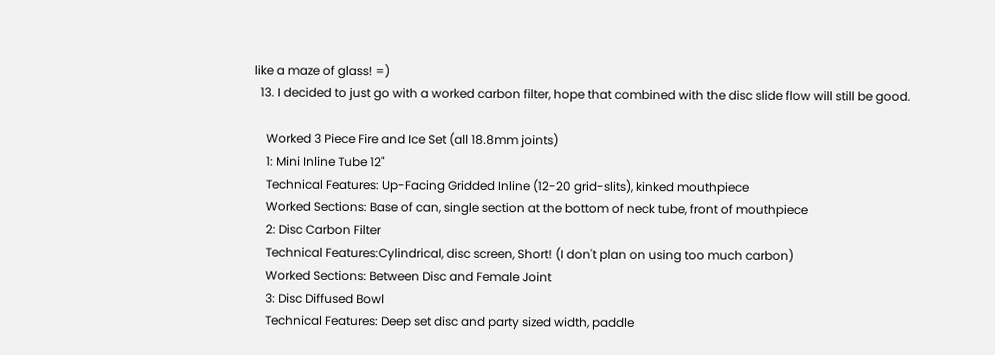like a maze of glass! =)
  13. I decided to just go with a worked carbon filter, hope that combined with the disc slide flow will still be good.

    Worked 3 Piece Fire and Ice Set (all 18.8mm joints)
    1: Mini Inline Tube 12"
    Technical Features: Up-Facing Gridded Inline (12-20 grid-slits), kinked mouthpiece
    Worked Sections: Base of can, single section at the bottom of neck tube, front of mouthpiece
    2: Disc Carbon Filter
    Technical Features:Cylindrical, disc screen, Short! (I don't plan on using too much carbon)
    Worked Sections: Between Disc and Female Joint
    3: Disc Diffused Bowl
    Technical Features: Deep set disc and party sized width, paddle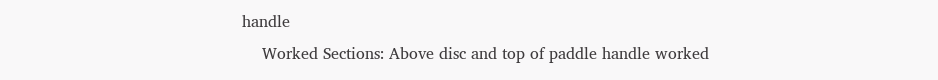handle
    Worked Sections: Above disc and top of paddle handle worked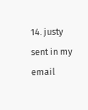14. justy sent in my email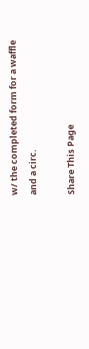w/ the completed form for a waffle and a circ.

Share This Page